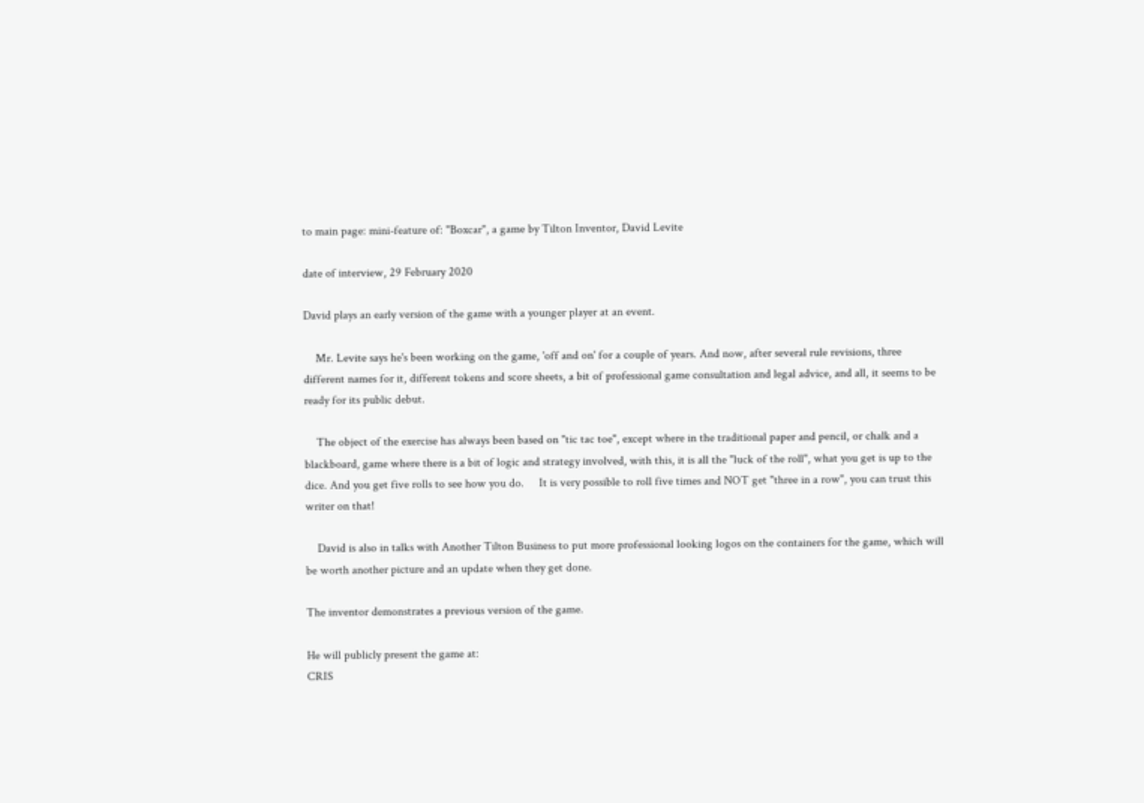to main page: mini-feature of: "Boxcar", a game by Tilton Inventor, David Levite

date of interview, 29 February 2020

David plays an early version of the game with a younger player at an event.

    Mr. Levite says he's been working on the game, 'off and on' for a couple of years. And now, after several rule revisions, three different names for it, different tokens and score sheets, a bit of professional game consultation and legal advice, and all, it seems to be ready for its public debut.

    The object of the exercise has always been based on "tic tac toe", except where in the traditional paper and pencil, or chalk and a blackboard, game where there is a bit of logic and strategy involved, with this, it is all the "luck of the roll", what you get is up to the dice. And you get five rolls to see how you do.     It is very possible to roll five times and NOT get "three in a row", you can trust this writer on that!

    David is also in talks with Another Tilton Business to put more professional looking logos on the containers for the game, which will be worth another picture and an update when they get done.

The inventor demonstrates a previous version of the game.

He will publicly present the game at:
CRIS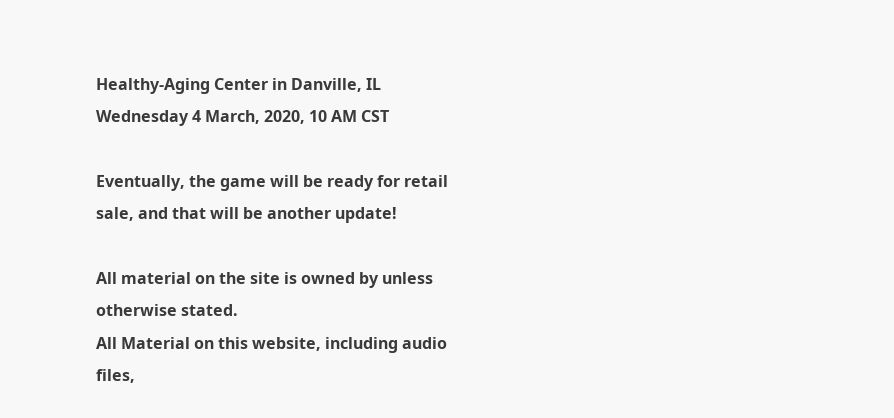Healthy-Aging Center in Danville, IL
Wednesday 4 March, 2020, 10 AM CST

Eventually, the game will be ready for retail sale, and that will be another update!

All material on the site is owned by unless otherwise stated.
All Material on this website, including audio files,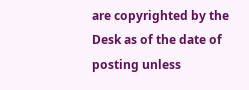are copyrighted by the Desk as of the date of posting unless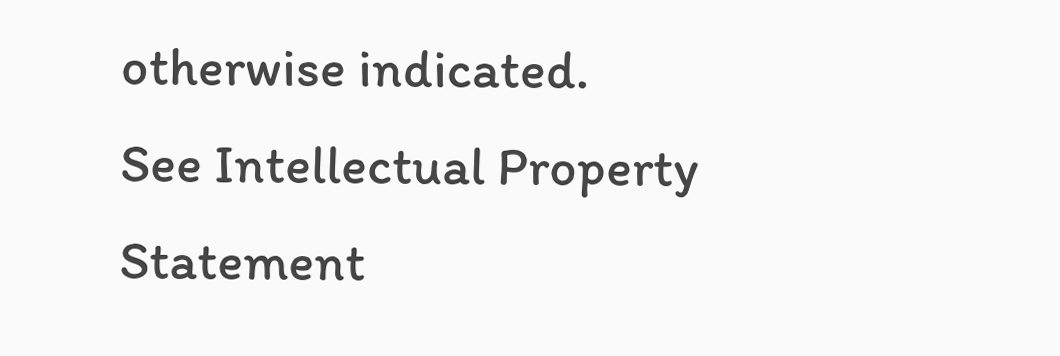otherwise indicated.
See Intellectual Property Statement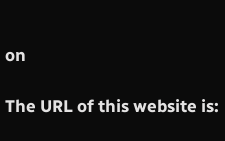on

The URL of this website is: